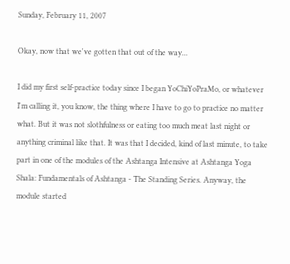Sunday, February 11, 2007

Okay, now that we've gotten that out of the way...

I did my first self-practice today since I began YoChiYoPraMo, or whatever I'm calling it, you know, the thing where I have to go to practice no matter what. But it was not slothfulness or eating too much meat last night or anything criminal like that. It was that I decided, kind of last minute, to take part in one of the modules of the Ashtanga Intensive at Ashtanga Yoga Shala: Fundamentals of Ashtanga - The Standing Series. Anyway, the module started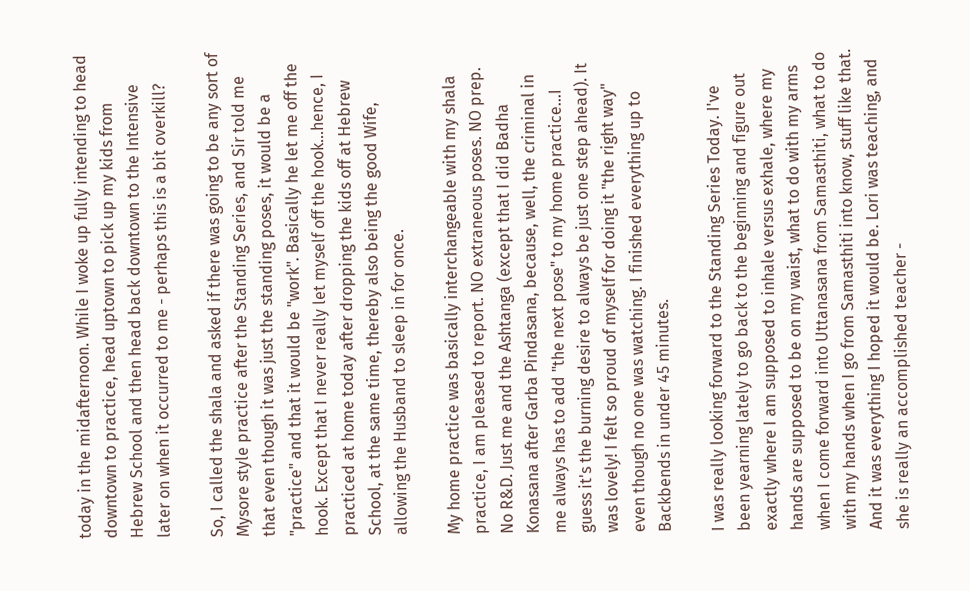today in the midafternoon. While I woke up fully intending to head downtown to practice, head uptown to pick up my kids from Hebrew School and then head back downtown to the Intensive later on when it occurred to me - perhaps this is a bit overkill?

So, I called the shala and asked if there was going to be any sort of Mysore style practice after the Standing Series, and Sir told me that even though it was just the standing poses, it would be a "practice" and that it would be "work". Basically he let me off the hook. Except that I never really let myself off the hook...hence, I practiced at home today after dropping the kids off at Hebrew School, at the same time, thereby also being the good Wife, allowing the Husband to sleep in for once.

My home practice was basically interchangeable with my shala practice, I am pleased to report. NO extraneous poses. NO prep. No R&D. Just me and the Ashtanga (except that I did Badha Konasana after Garba Pindasana, because, well, the criminal in me always has to add "the next pose" to my home practice...I guess it's the burning desire to always be just one step ahead). It was lovely! I felt so proud of myself for doing it "the right way" even though no one was watching. I finished everything up to Backbends in under 45 minutes.

I was really looking forward to the Standing Series Today. I've been yearning lately to go back to the beginning and figure out exactly where I am supposed to inhale versus exhale, where my hands are supposed to be on my waist, what to do with my arms when I come forward into Uttanasana from Samasthiti, what to do with my hands when I go from Samasthiti into know, stuff like that. And it was everything I hoped it would be. Lori was teaching, and she is really an accomplished teacher -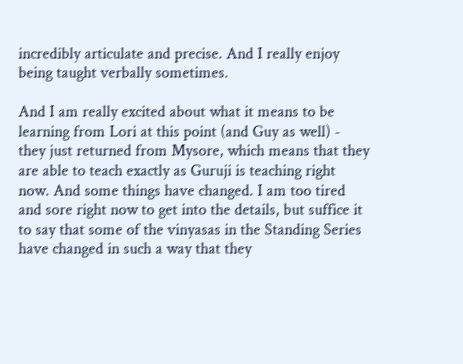incredibly articulate and precise. And I really enjoy being taught verbally sometimes.

And I am really excited about what it means to be learning from Lori at this point (and Guy as well) - they just returned from Mysore, which means that they are able to teach exactly as Guruji is teaching right now. And some things have changed. I am too tired and sore right now to get into the details, but suffice it to say that some of the vinyasas in the Standing Series have changed in such a way that they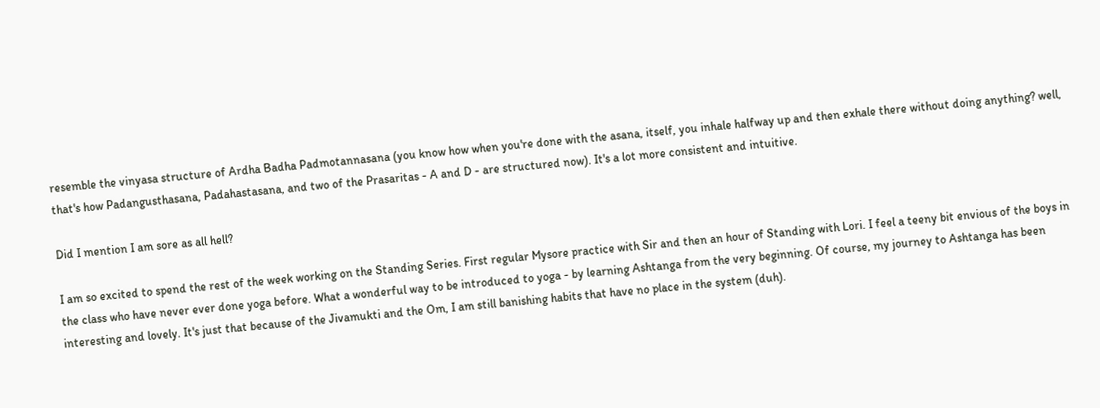resemble the vinyasa structure of Ardha Badha Padmotannasana (you know how when you're done with the asana, itself, you inhale halfway up and then exhale there without doing anything? well, that's how Padangusthasana, Padahastasana, and two of the Prasaritas - A and D - are structured now). It's a lot more consistent and intuitive.

Did I mention I am sore as all hell?

I am so excited to spend the rest of the week working on the Standing Series. First regular Mysore practice with Sir and then an hour of Standing with Lori. I feel a teeny bit envious of the boys in the class who have never ever done yoga before. What a wonderful way to be introduced to yoga - by learning Ashtanga from the very beginning. Of course, my journey to Ashtanga has been interesting and lovely. It's just that because of the Jivamukti and the Om, I am still banishing habits that have no place in the system (duh).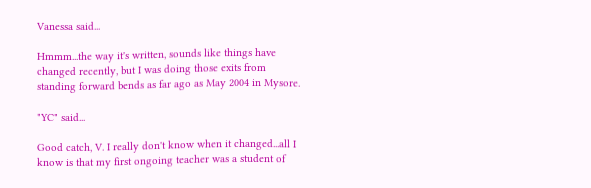Vanessa said...

Hmmm...the way it's written, sounds like things have changed recently, but I was doing those exits from standing forward bends as far ago as May 2004 in Mysore.

"YC" said...

Good catch, V. I really don't know when it changed...all I know is that my first ongoing teacher was a student of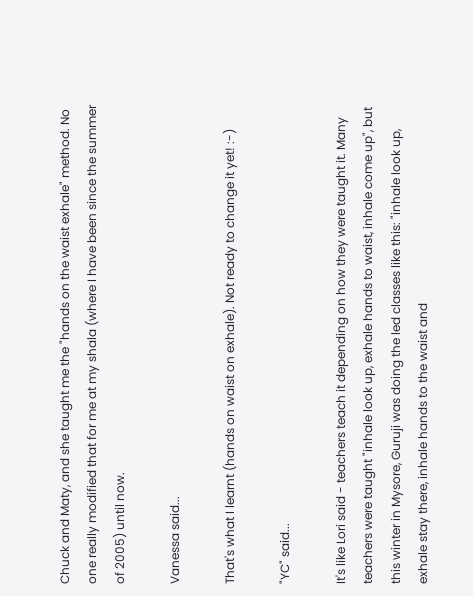Chuck and Maty, and she taught me the "hands on the waist exhale" method. No one really modified that for me at my shala (where I have been since the summer of 2005) until now.

Vanessa said...

That's what I learnt (hands on waist on exhale). Not ready to change it yet! :-)

"YC" said...

It's like Lori said - teachers teach it depending on how they were taught it. Many teachers were taught "inhale look up, exhale hands to waist, inhale come up", but this winter in Mysore, Guruji was doing the led classes like this: "inhale look up, exhale stay there, inhale hands to the waist and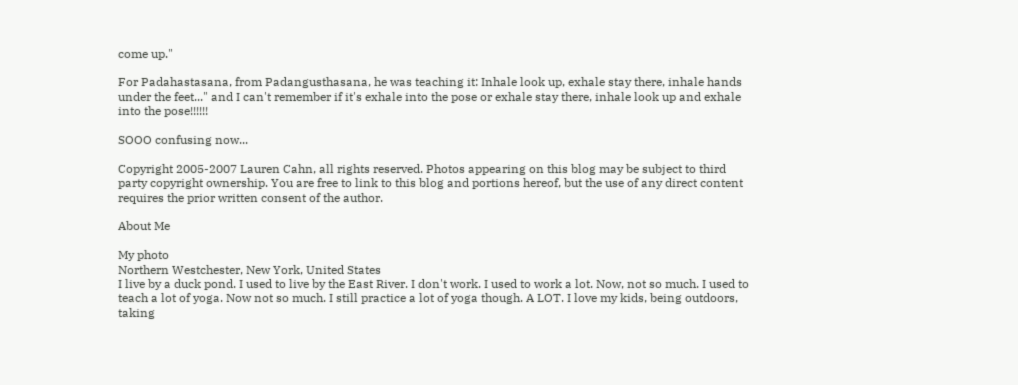come up."

For Padahastasana, from Padangusthasana, he was teaching it: Inhale look up, exhale stay there, inhale hands under the feet..." and I can't remember if it's exhale into the pose or exhale stay there, inhale look up and exhale into the pose!!!!!!

SOOO confusing now...

Copyright 2005-2007 Lauren Cahn, all rights reserved. Photos appearing on this blog may be subject to third party copyright ownership. You are free to link to this blog and portions hereof, but the use of any direct content requires the prior written consent of the author.

About Me

My photo
Northern Westchester, New York, United States
I live by a duck pond. I used to live by the East River. I don't work. I used to work a lot. Now, not so much. I used to teach a lot of yoga. Now not so much. I still practice a lot of yoga though. A LOT. I love my kids, being outdoors, taking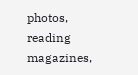photos, reading magazines,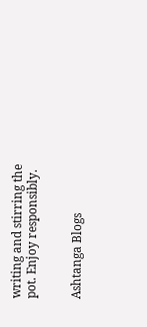writing and stirring the pot. Enjoy responsibly.


Ashtanga Blogs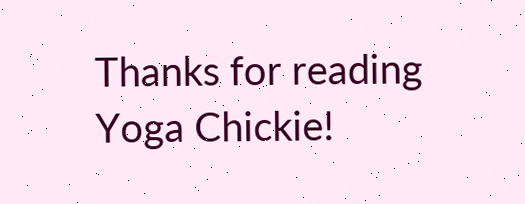Thanks for reading Yoga Chickie!